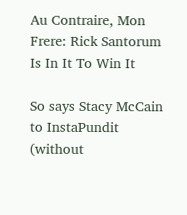Au Contraire, Mon Frere: Rick Santorum Is In It To Win It

So says Stacy McCain to InstaPundit (without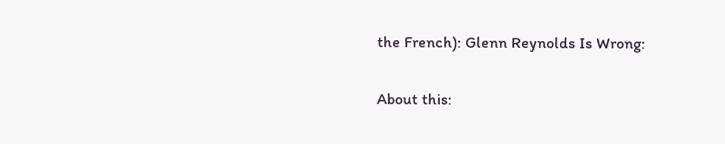the French): Glenn Reynolds Is Wrong:

About this: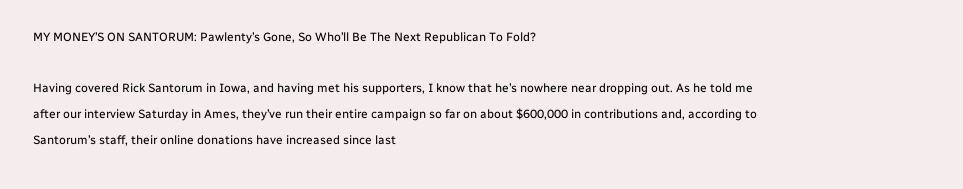MY MONEY’S ON SANTORUM: Pawlenty’s Gone, So Who’ll Be The Next Republican To Fold?

Having covered Rick Santorum in Iowa, and having met his supporters, I know that he’s nowhere near dropping out. As he told me after our interview Saturday in Ames, they’ve run their entire campaign so far on about $600,000 in contributions and, according to Santorum’s staff, their online donations have increased since last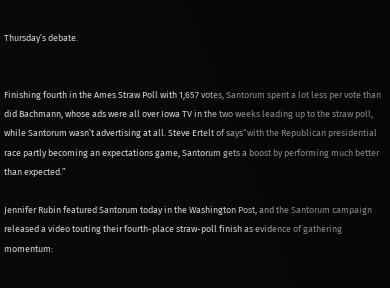Thursday’s debate.


Finishing fourth in the Ames Straw Poll with 1,657 votes, Santorum spent a lot less per vote than did Bachmann, whose ads were all over Iowa TV in the two weeks leading up to the straw poll, while Santorum wasn’t advertising at all. Steve Ertelt of says“with the Republican presidential race partly becoming an expectations game, Santorum gets a boost by performing much better than expected.”

Jennifer Rubin featured Santorum today in the Washington Post, and the Santorum campaign released a video touting their fourth-place straw-poll finish as evidence of gathering momentum: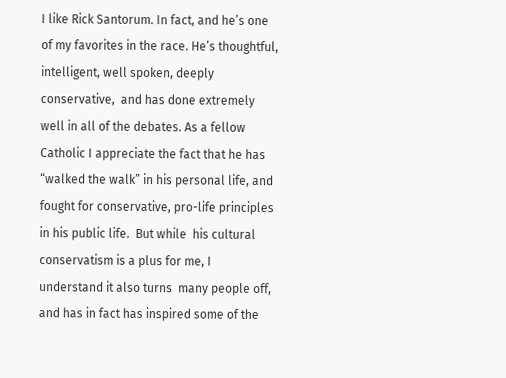I like Rick Santorum. In fact, and he’s one of my favorites in the race. He’s thoughtful, intelligent, well spoken, deeply conservative,  and has done extremely well in all of the debates. As a fellow Catholic I appreciate the fact that he has “walked the walk” in his personal life, and fought for conservative, pro-life principles in his public life.  But while  his cultural conservatism is a plus for me, I understand it also turns  many people off, and has in fact has inspired some of the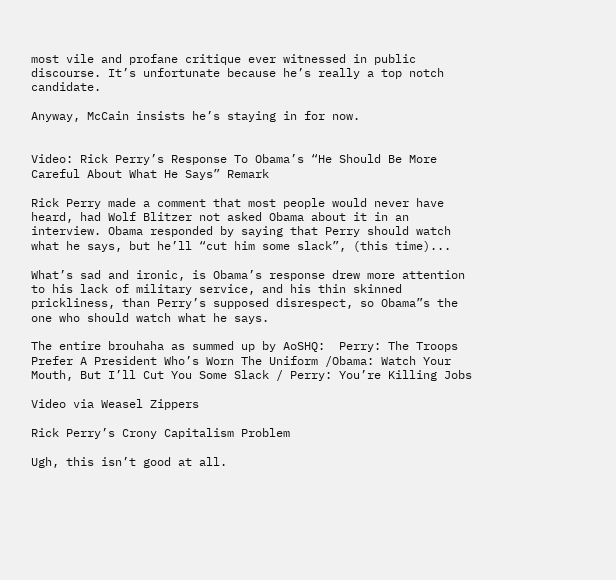most vile and profane critique ever witnessed in public discourse. It’s unfortunate because he’s really a top notch candidate.

Anyway, McCain insists he’s staying in for now.


Video: Rick Perry’s Response To Obama’s “He Should Be More Careful About What He Says” Remark

Rick Perry made a comment that most people would never have heard, had Wolf Blitzer not asked Obama about it in an interview. Obama responded by saying that Perry should watch what he says, but he’ll “cut him some slack”, (this time)...

What’s sad and ironic, is Obama’s response drew more attention to his lack of military service, and his thin skinned prickliness, than Perry’s supposed disrespect, so Obama”s the one who should watch what he says.

The entire brouhaha as summed up by AoSHQ:  Perry: The Troops Prefer A President Who’s Worn The Uniform /Obama: Watch Your Mouth, But I’ll Cut You Some Slack / Perry: You’re Killing Jobs

Video via Weasel Zippers

Rick Perry’s Crony Capitalism Problem

Ugh, this isn’t good at all.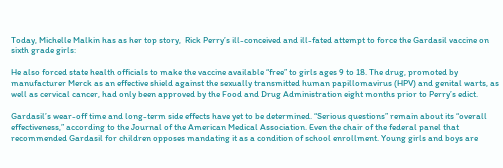Today, Michelle Malkin has as her top story,  Rick Perry’s ill-conceived and ill-fated attempt to force the Gardasil vaccine on sixth grade girls:

He also forced state health officials to make the vaccine available “free” to girls ages 9 to 18. The drug, promoted by manufacturer Merck as an effective shield against the sexually transmitted human papillomavirus (HPV) and genital warts, as well as cervical cancer, had only been approved by the Food and Drug Administration eight months prior to Perry’s edict.

Gardasil’s wear-off time and long-term side effects have yet to be determined. “Serious questions” remain about its “overall effectiveness,” according to the Journal of the American Medical Association. Even the chair of the federal panel that recommended Gardasil for children opposes mandating it as a condition of school enrollment. Young girls and boys are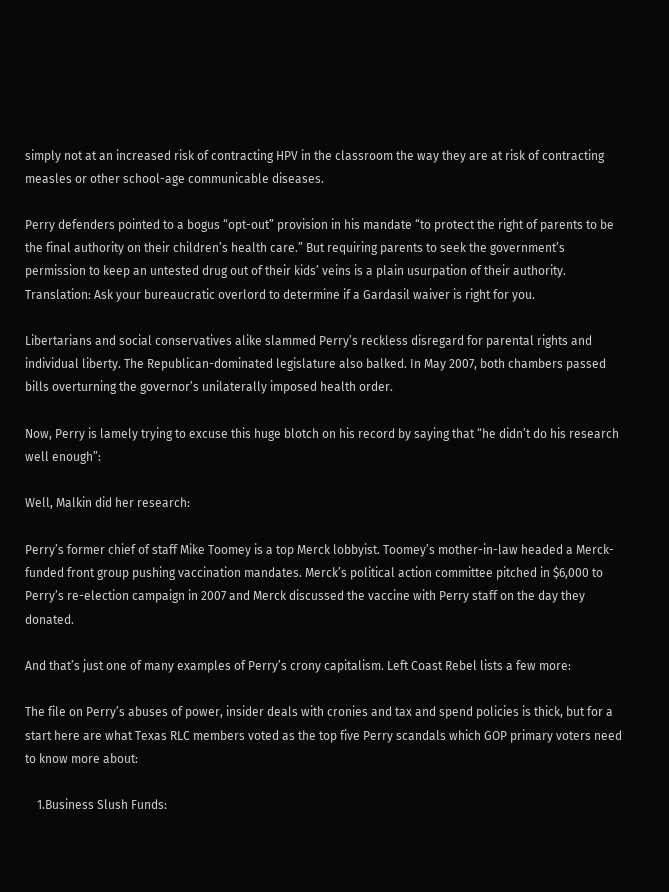simply not at an increased risk of contracting HPV in the classroom the way they are at risk of contracting measles or other school-age communicable diseases.

Perry defenders pointed to a bogus “opt-out” provision in his mandate “to protect the right of parents to be the final authority on their children’s health care.” But requiring parents to seek the government’s permission to keep an untested drug out of their kids’ veins is a plain usurpation of their authority. Translation: Ask your bureaucratic overlord to determine if a Gardasil waiver is right for you.

Libertarians and social conservatives alike slammed Perry’s reckless disregard for parental rights and individual liberty. The Republican-dominated legislature also balked. In May 2007, both chambers passed bills overturning the governor’s unilaterally imposed health order.

Now, Perry is lamely trying to excuse this huge blotch on his record by saying that “he didn’t do his research well enough”:

Well, Malkin did her research:

Perry’s former chief of staff Mike Toomey is a top Merck lobbyist. Toomey’s mother-in-law headed a Merck-funded front group pushing vaccination mandates. Merck’s political action committee pitched in $6,000 to Perry’s re-election campaign in 2007 and Merck discussed the vaccine with Perry staff on the day they donated.

And that’s just one of many examples of Perry’s crony capitalism. Left Coast Rebel lists a few more:

The file on Perry’s abuses of power, insider deals with cronies and tax and spend policies is thick, but for a start here are what Texas RLC members voted as the top five Perry scandals which GOP primary voters need to know more about:

    1.Business Slush Funds: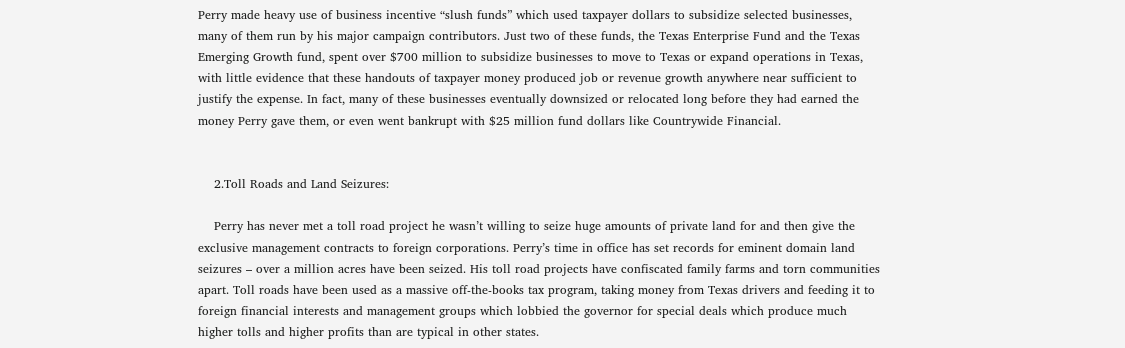Perry made heavy use of business incentive “slush funds” which used taxpayer dollars to subsidize selected businesses, many of them run by his major campaign contributors. Just two of these funds, the Texas Enterprise Fund and the Texas Emerging Growth fund, spent over $700 million to subsidize businesses to move to Texas or expand operations in Texas, with little evidence that these handouts of taxpayer money produced job or revenue growth anywhere near sufficient to justify the expense. In fact, many of these businesses eventually downsized or relocated long before they had earned the money Perry gave them, or even went bankrupt with $25 million fund dollars like Countrywide Financial.


    2.Toll Roads and Land Seizures:

    Perry has never met a toll road project he wasn’t willing to seize huge amounts of private land for and then give the exclusive management contracts to foreign corporations. Perry’s time in office has set records for eminent domain land seizures – over a million acres have been seized. His toll road projects have confiscated family farms and torn communities apart. Toll roads have been used as a massive off-the-books tax program, taking money from Texas drivers and feeding it to foreign financial interests and management groups which lobbied the governor for special deals which produce much higher tolls and higher profits than are typical in other states.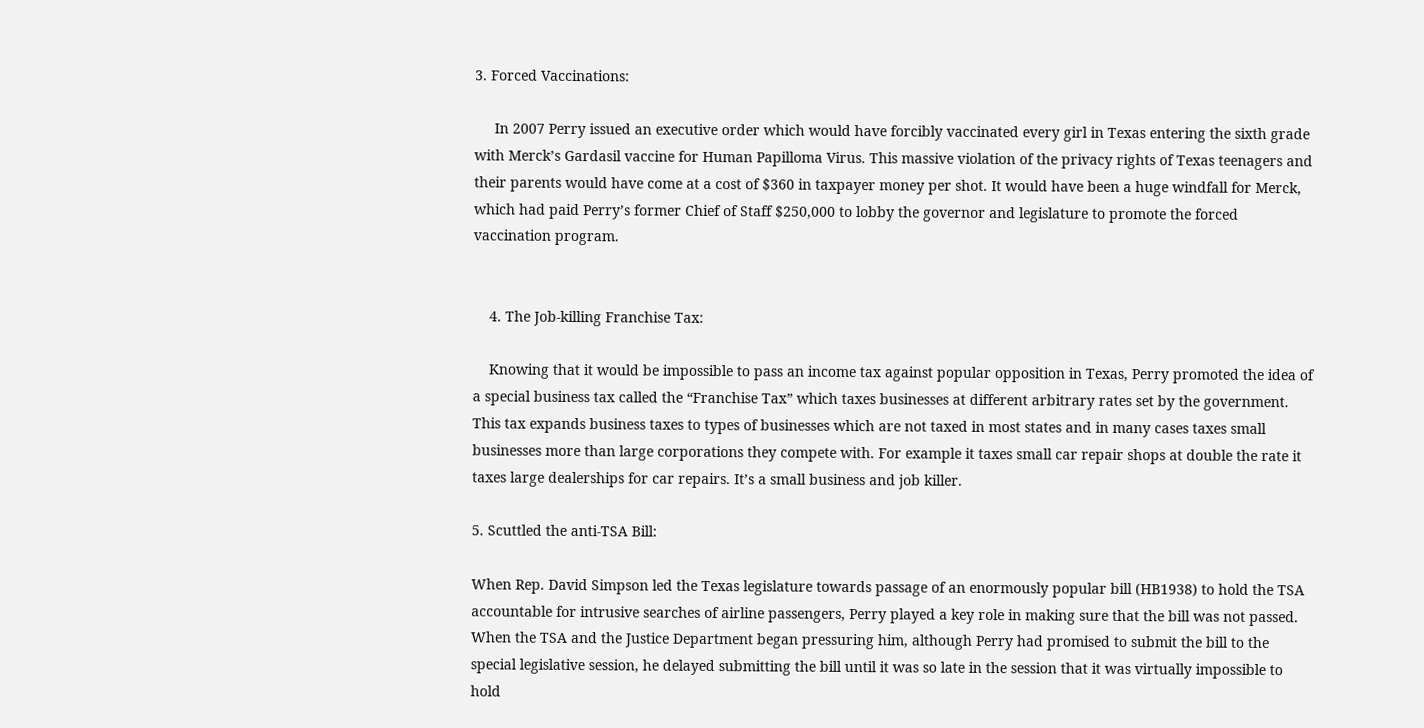3. Forced Vaccinations:

     In 2007 Perry issued an executive order which would have forcibly vaccinated every girl in Texas entering the sixth grade with Merck’s Gardasil vaccine for Human Papilloma Virus. This massive violation of the privacy rights of Texas teenagers and their parents would have come at a cost of $360 in taxpayer money per shot. It would have been a huge windfall for Merck, which had paid Perry’s former Chief of Staff $250,000 to lobby the governor and legislature to promote the forced vaccination program.


    4. The Job-killing Franchise Tax:

    Knowing that it would be impossible to pass an income tax against popular opposition in Texas, Perry promoted the idea of a special business tax called the “Franchise Tax” which taxes businesses at different arbitrary rates set by the government. This tax expands business taxes to types of businesses which are not taxed in most states and in many cases taxes small businesses more than large corporations they compete with. For example it taxes small car repair shops at double the rate it taxes large dealerships for car repairs. It’s a small business and job killer.

5. Scuttled the anti-TSA Bill:

When Rep. David Simpson led the Texas legislature towards passage of an enormously popular bill (HB1938) to hold the TSA accountable for intrusive searches of airline passengers, Perry played a key role in making sure that the bill was not passed. When the TSA and the Justice Department began pressuring him, although Perry had promised to submit the bill to the special legislative session, he delayed submitting the bill until it was so late in the session that it was virtually impossible to hold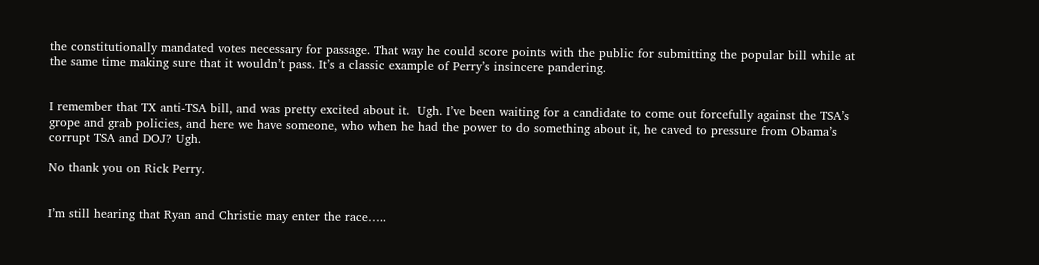the constitutionally mandated votes necessary for passage. That way he could score points with the public for submitting the popular bill while at the same time making sure that it wouldn’t pass. It’s a classic example of Perry’s insincere pandering.


I remember that TX anti-TSA bill, and was pretty excited about it.  Ugh. I’ve been waiting for a candidate to come out forcefully against the TSA’s grope and grab policies, and here we have someone, who when he had the power to do something about it, he caved to pressure from Obama’s corrupt TSA and DOJ? Ugh.

No thank you on Rick Perry.


I’m still hearing that Ryan and Christie may enter the race…..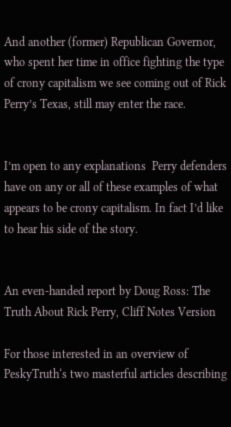And another (former) Republican Governor, who spent her time in office fighting the type of crony capitalism we see coming out of Rick Perry’s Texas, still may enter the race.


I’m open to any explanations  Perry defenders have on any or all of these examples of what appears to be crony capitalism. In fact I’d like to hear his side of the story.


An even-handed report by Doug Ross: The Truth About Rick Perry, Cliff Notes Version

For those interested in an overview of PeskyTruth‘s two masterful articles describing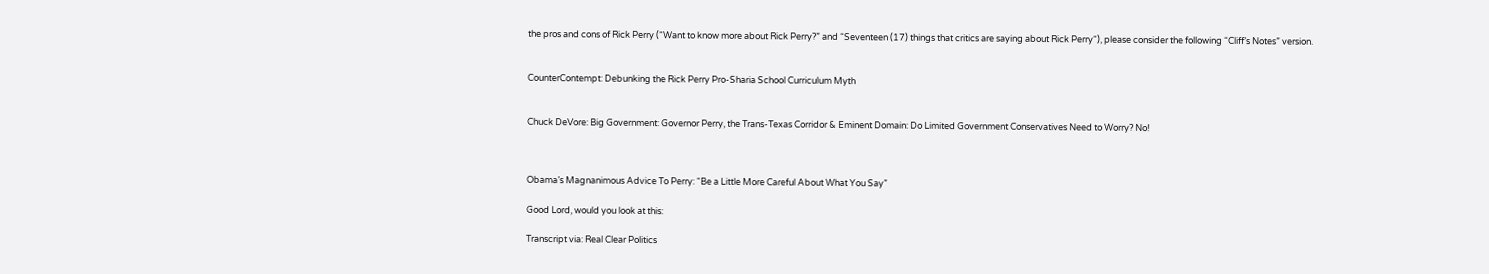the pros and cons of Rick Perry (“Want to know more about Rick Perry?” and “Seventeen (17) things that critics are saying about Rick Perry“), please consider the following “Cliff’s Notes” version.


CounterContempt: Debunking the Rick Perry Pro-Sharia School Curriculum Myth


Chuck DeVore: Big Government: Governor Perry, the Trans-Texas Corridor & Eminent Domain: Do Limited Government Conservatives Need to Worry? No!



Obama’s Magnanimous Advice To Perry: “Be a Little More Careful About What You Say”

Good Lord, would you look at this:

Transcript via: Real Clear Politics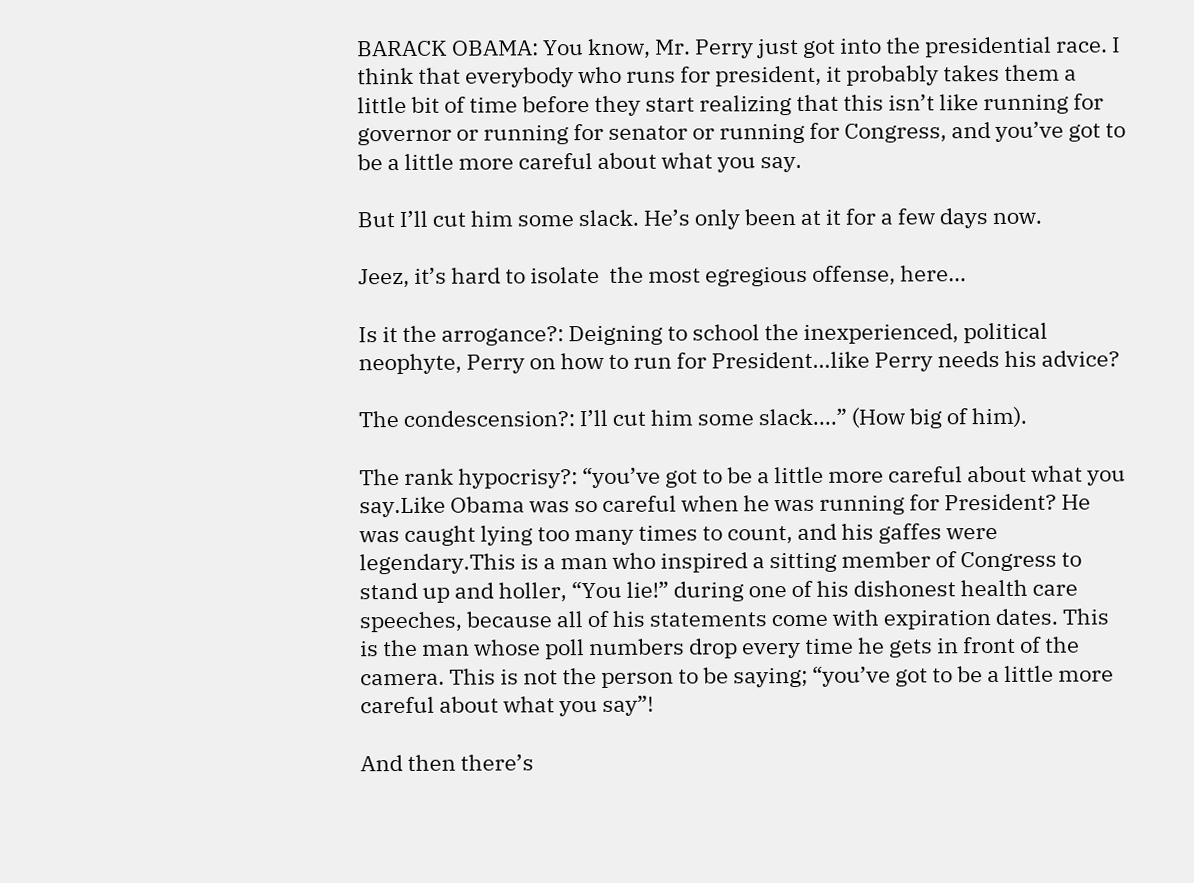BARACK OBAMA: You know, Mr. Perry just got into the presidential race. I think that everybody who runs for president, it probably takes them a little bit of time before they start realizing that this isn’t like running for governor or running for senator or running for Congress, and you’ve got to be a little more careful about what you say.

But I’ll cut him some slack. He’s only been at it for a few days now.

Jeez, it’s hard to isolate  the most egregious offense, here…

Is it the arrogance?: Deigning to school the inexperienced, political neophyte, Perry on how to run for President…like Perry needs his advice?

The condescension?: I’ll cut him some slack....” (How big of him).

The rank hypocrisy?: “you’ve got to be a little more careful about what you say.Like Obama was so careful when he was running for President? He was caught lying too many times to count, and his gaffes were legendary.This is a man who inspired a sitting member of Congress to stand up and holler, “You lie!” during one of his dishonest health care speeches, because all of his statements come with expiration dates. This is the man whose poll numbers drop every time he gets in front of the camera. This is not the person to be saying; “you’ve got to be a little more careful about what you say”!

And then there’s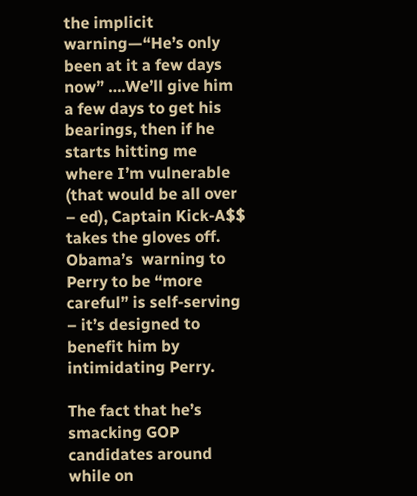the implicit warning—“He’s only been at it a few days now” ….We’ll give him a few days to get his bearings, then if he starts hitting me where I’m vulnerable (that would be all over – ed), Captain Kick-A$$ takes the gloves off.  Obama’s  warning to Perry to be “more careful” is self-serving – it’s designed to benefit him by intimidating Perry.

The fact that he’s smacking GOP candidates around  while on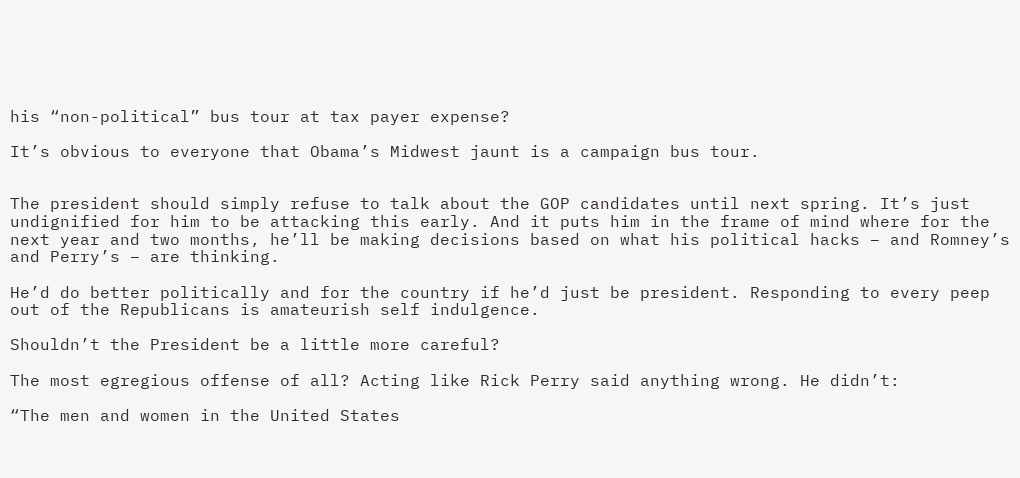his “non-political” bus tour at tax payer expense?

It’s obvious to everyone that Obama’s Midwest jaunt is a campaign bus tour.


The president should simply refuse to talk about the GOP candidates until next spring. It’s just undignified for him to be attacking this early. And it puts him in the frame of mind where for the next year and two months, he’ll be making decisions based on what his political hacks – and Romney’s and Perry’s – are thinking.

He’d do better politically and for the country if he’d just be president. Responding to every peep out of the Republicans is amateurish self indulgence.

Shouldn’t the President be a little more careful?

The most egregious offense of all? Acting like Rick Perry said anything wrong. He didn’t:

“The men and women in the United States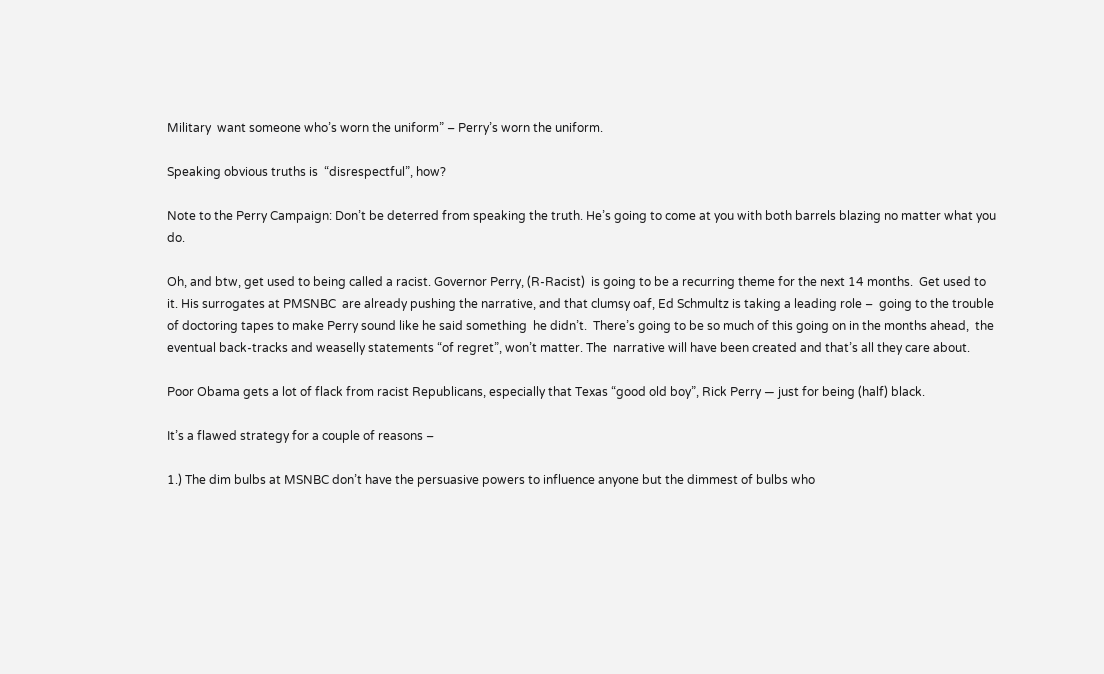Military  want someone who’s worn the uniform” – Perry’s worn the uniform.

Speaking obvious truths is  “disrespectful”, how?

Note to the Perry Campaign: Don’t be deterred from speaking the truth. He’s going to come at you with both barrels blazing no matter what you do.

Oh, and btw, get used to being called a racist. Governor Perry, (R-Racist)  is going to be a recurring theme for the next 14 months.  Get used to it. His surrogates at PMSNBC  are already pushing the narrative, and that clumsy oaf, Ed Schmultz is taking a leading role –  going to the trouble of doctoring tapes to make Perry sound like he said something  he didn’t.  There’s going to be so much of this going on in the months ahead,  the eventual back-tracks and weaselly statements “of regret”, won’t matter. The  narrative will have been created and that’s all they care about.

Poor Obama gets a lot of flack from racist Republicans, especially that Texas “good old boy”, Rick Perry — just for being (half) black.

It’s a flawed strategy for a couple of reasons –

1.) The dim bulbs at MSNBC don’t have the persuasive powers to influence anyone but the dimmest of bulbs who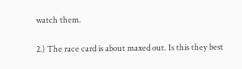watch them.

2.) The race card is about maxed out. Is this they best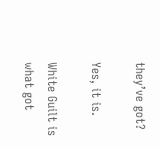they’ve got?

Yes, it is.

White Guilt is what got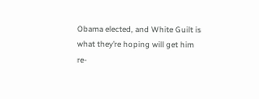Obama elected, and White Guilt is what they’re hoping will get him re-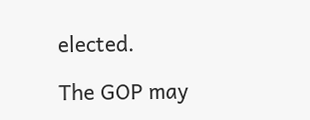elected.

The GOP may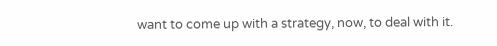want to come up with a strategy, now, to deal with it.